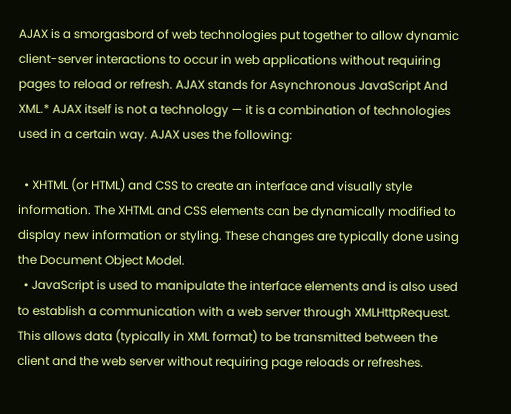AJAX is a smorgasbord of web technologies put together to allow dynamic client-server interactions to occur in web applications without requiring pages to reload or refresh. AJAX stands for Asynchronous JavaScript And XML.* AJAX itself is not a technology — it is a combination of technologies used in a certain way. AJAX uses the following:

  • XHTML (or HTML) and CSS to create an interface and visually style information. The XHTML and CSS elements can be dynamically modified to display new information or styling. These changes are typically done using the Document Object Model.
  • JavaScript is used to manipulate the interface elements and is also used to establish a communication with a web server through XMLHttpRequest. This allows data (typically in XML format) to be transmitted between the client and the web server without requiring page reloads or refreshes.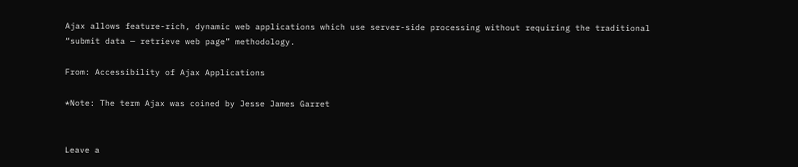Ajax allows feature-rich, dynamic web applications which use server-side processing without requiring the traditional “submit data — retrieve web page” methodology.

From: Accessibility of Ajax Applications

*Note: The term Ajax was coined by Jesse James Garret


Leave a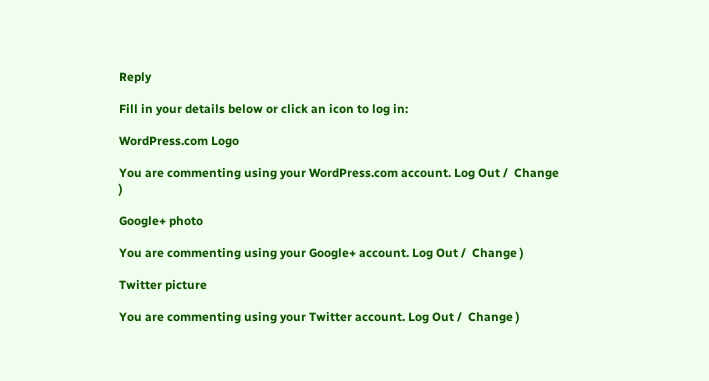Reply

Fill in your details below or click an icon to log in:

WordPress.com Logo

You are commenting using your WordPress.com account. Log Out /  Change )

Google+ photo

You are commenting using your Google+ account. Log Out /  Change )

Twitter picture

You are commenting using your Twitter account. Log Out /  Change )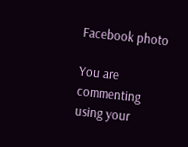Facebook photo

You are commenting using your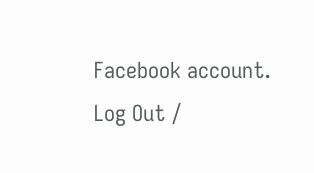Facebook account. Log Out /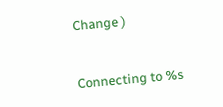Change )


Connecting to %s